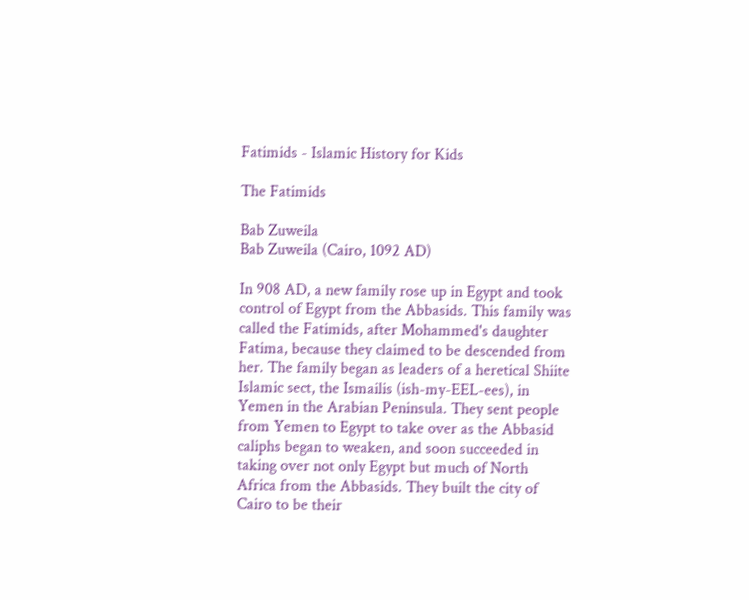Fatimids - Islamic History for Kids

The Fatimids

Bab Zuweila
Bab Zuweila (Cairo, 1092 AD)

In 908 AD, a new family rose up in Egypt and took control of Egypt from the Abbasids. This family was called the Fatimids, after Mohammed's daughter Fatima, because they claimed to be descended from her. The family began as leaders of a heretical Shiite Islamic sect, the Ismailis (ish-my-EEL-ees), in Yemen in the Arabian Peninsula. They sent people from Yemen to Egypt to take over as the Abbasid caliphs began to weaken, and soon succeeded in taking over not only Egypt but much of North Africa from the Abbasids. They built the city of Cairo to be their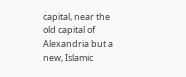capital, near the old capital of Alexandria but a new, Islamic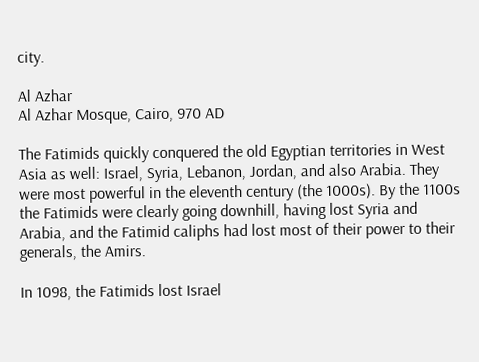city.

Al Azhar
Al Azhar Mosque, Cairo, 970 AD

The Fatimids quickly conquered the old Egyptian territories in West Asia as well: Israel, Syria, Lebanon, Jordan, and also Arabia. They were most powerful in the eleventh century (the 1000s). By the 1100s the Fatimids were clearly going downhill, having lost Syria and Arabia, and the Fatimid caliphs had lost most of their power to their generals, the Amirs.

In 1098, the Fatimids lost Israel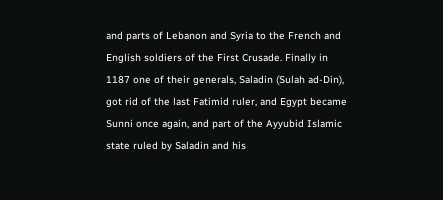and parts of Lebanon and Syria to the French and English soldiers of the First Crusade. Finally in 1187 one of their generals, Saladin (Sulah ad-Din), got rid of the last Fatimid ruler, and Egypt became Sunni once again, and part of the Ayyubid Islamic state ruled by Saladin and his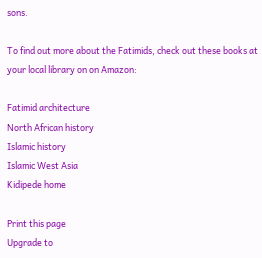sons.

To find out more about the Fatimids, check out these books at your local library on on Amazon:

Fatimid architecture
North African history
Islamic history
Islamic West Asia
Kidipede home

Print this page
Upgrade to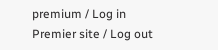premium / Log in
Premier site / Log out